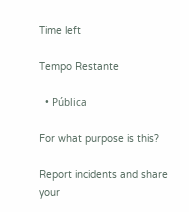Time left

Tempo Restante

  • Pública

For what purpose is this?

Report incidents and share your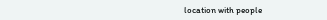location with people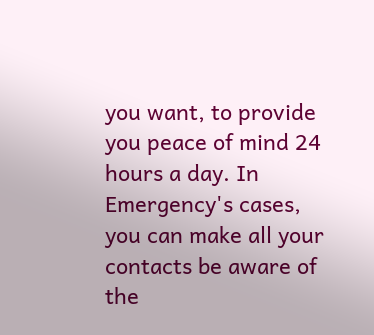you want, to provide you peace of mind 24 hours a day. In Emergency's cases, you can make all your contacts be aware of the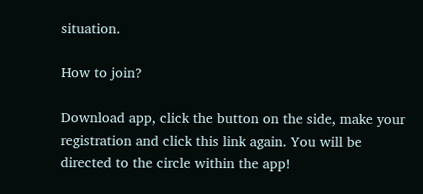situation.

How to join?

Download app, click the button on the side, make your registration and click this link again. You will be directed to the circle within the app!